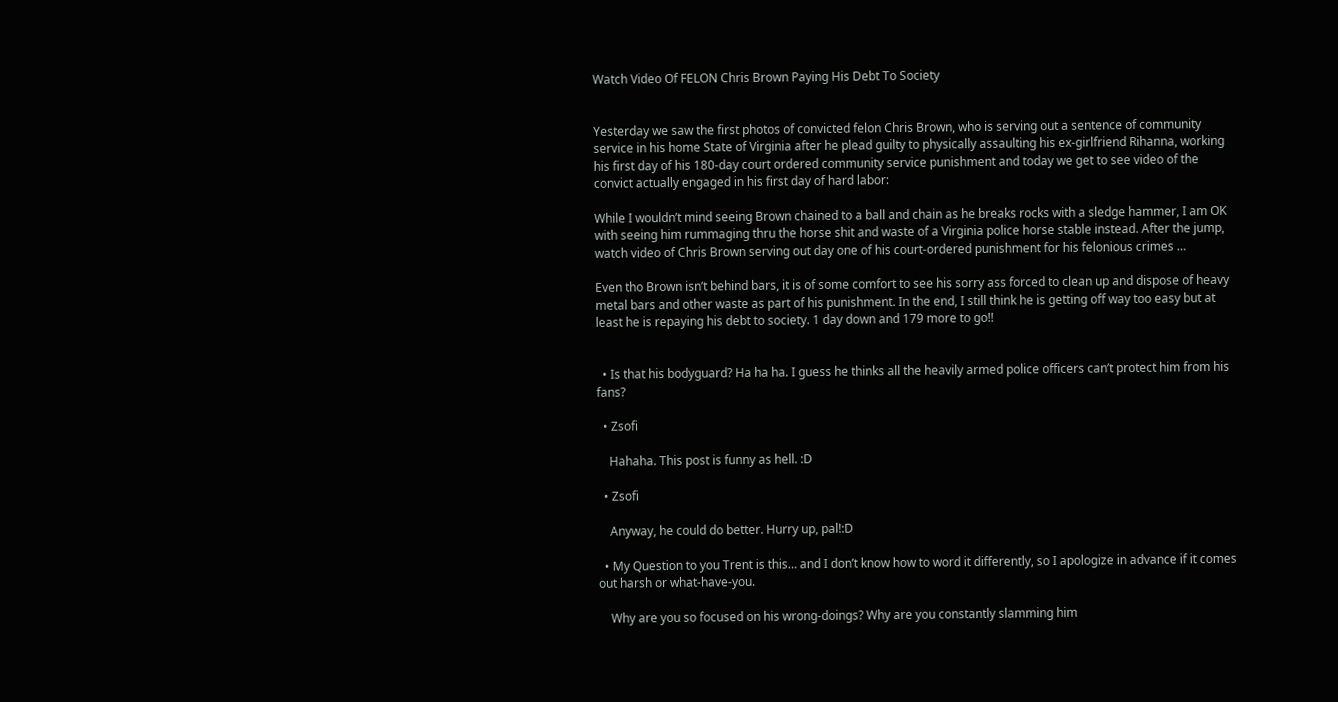Watch Video Of FELON Chris Brown Paying His Debt To Society


Yesterday we saw the first photos of convicted felon Chris Brown, who is serving out a sentence of community service in his home State of Virginia after he plead guilty to physically assaulting his ex-girlfriend Rihanna, working his first day of his 180-day court ordered community service punishment and today we get to see video of the convict actually engaged in his first day of hard labor:

While I wouldn’t mind seeing Brown chained to a ball and chain as he breaks rocks with a sledge hammer, I am OK with seeing him rummaging thru the horse shit and waste of a Virginia police horse stable instead. After the jump, watch video of Chris Brown serving out day one of his court-ordered punishment for his felonious crimes …

Even tho Brown isn’t behind bars, it is of some comfort to see his sorry ass forced to clean up and dispose of heavy metal bars and other waste as part of his punishment. In the end, I still think he is getting off way too easy but at least he is repaying his debt to society. 1 day down and 179 more to go!!


  • Is that his bodyguard? Ha ha ha. I guess he thinks all the heavily armed police officers can’t protect him from his fans?

  • Zsofi

    Hahaha. This post is funny as hell. :D

  • Zsofi

    Anyway, he could do better. Hurry up, pal!:D

  • My Question to you Trent is this… and I don’t know how to word it differently, so I apologize in advance if it comes out harsh or what-have-you.

    Why are you so focused on his wrong-doings? Why are you constantly slamming him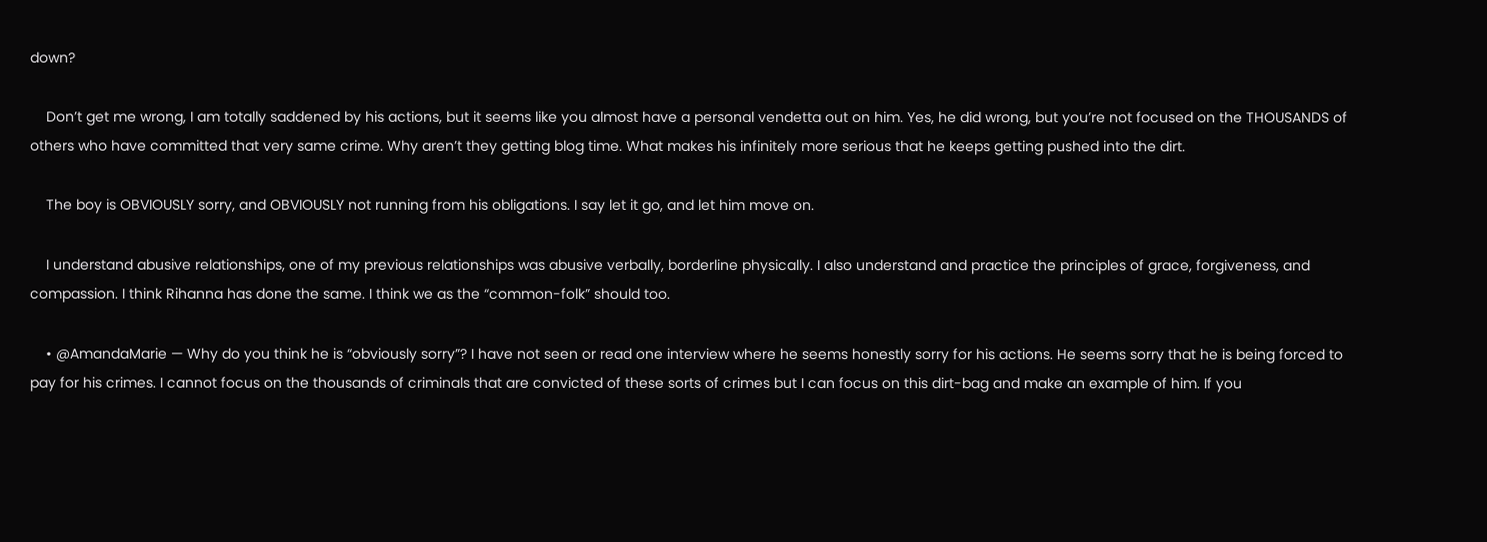down?

    Don’t get me wrong, I am totally saddened by his actions, but it seems like you almost have a personal vendetta out on him. Yes, he did wrong, but you’re not focused on the THOUSANDS of others who have committed that very same crime. Why aren’t they getting blog time. What makes his infinitely more serious that he keeps getting pushed into the dirt.

    The boy is OBVIOUSLY sorry, and OBVIOUSLY not running from his obligations. I say let it go, and let him move on.

    I understand abusive relationships, one of my previous relationships was abusive verbally, borderline physically. I also understand and practice the principles of grace, forgiveness, and compassion. I think Rihanna has done the same. I think we as the “common-folk” should too.

    • @AmandaMarie — Why do you think he is “obviously sorry”? I have not seen or read one interview where he seems honestly sorry for his actions. He seems sorry that he is being forced to pay for his crimes. I cannot focus on the thousands of criminals that are convicted of these sorts of crimes but I can focus on this dirt-bag and make an example of him. If you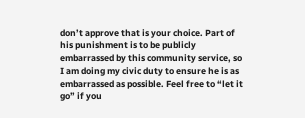don’t approve that is your choice. Part of his punishment is to be publicly embarrassed by this community service, so I am doing my civic duty to ensure he is as embarrassed as possible. Feel free to “let it go” if you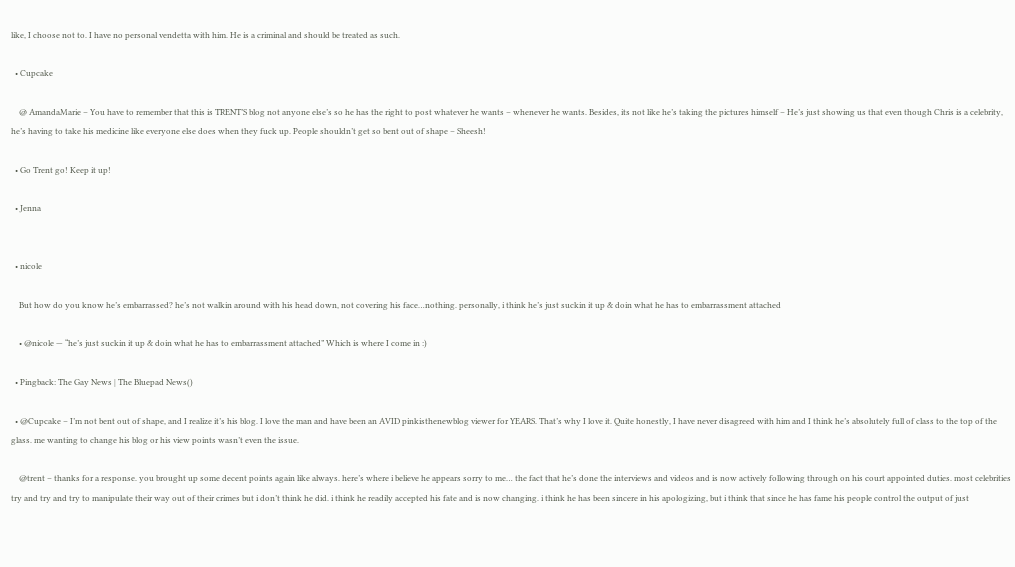like, I choose not to. I have no personal vendetta with him. He is a criminal and should be treated as such.

  • Cupcake

    @ AmandaMarie – You have to remember that this is TRENT’S blog not anyone else’s so he has the right to post whatever he wants – whenever he wants. Besides, its not like he’s taking the pictures himself – He’s just showing us that even though Chris is a celebrity, he’s having to take his medicine like everyone else does when they fuck up. People shouldn’t get so bent out of shape – Sheesh!

  • Go Trent go! Keep it up!

  • Jenna


  • nicole

    But how do you know he’s embarrassed? he’s not walkin around with his head down, not covering his face…nothing. personally, i think he’s just suckin it up & doin what he has to embarrassment attached

    • @nicole — “he’s just suckin it up & doin what he has to embarrassment attached” Which is where I come in :)

  • Pingback: The Gay News | The Bluepad News()

  • @Cupcake – I’m not bent out of shape, and I realize it’s his blog. I love the man and have been an AVID pinkisthenewblog viewer for YEARS. That’s why I love it. Quite honestly, I have never disagreed with him and I think he’s absolutely full of class to the top of the glass. me wanting to change his blog or his view points wasn’t even the issue.

    @trent – thanks for a response. you brought up some decent points again like always. here’s where i believe he appears sorry to me… the fact that he’s done the interviews and videos and is now actively following through on his court appointed duties. most celebrities try and try and try to manipulate their way out of their crimes but i don’t think he did. i think he readily accepted his fate and is now changing. i think he has been sincere in his apologizing, but i think that since he has fame his people control the output of just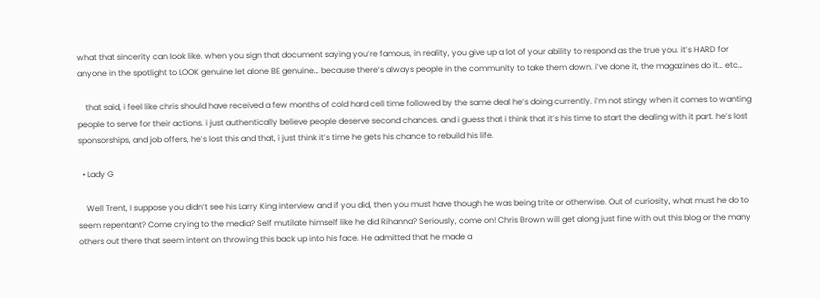what that sincerity can look like. when you sign that document saying you’re famous, in reality, you give up a lot of your ability to respond as the true you. it’s HARD for anyone in the spotlight to LOOK genuine let alone BE genuine… because there’s always people in the community to take them down. i’ve done it, the magazines do it… etc…

    that said, i feel like chris should have received a few months of cold hard cell time followed by the same deal he’s doing currently. i’m not stingy when it comes to wanting people to serve for their actions. i just authentically believe people deserve second chances. and i guess that i think that it’s his time to start the dealing with it part. he’s lost sponsorships, and job offers, he’s lost this and that, i just think it’s time he gets his chance to rebuild his life.

  • Lady G

    Well Trent, I suppose you didn’t see his Larry King interview and if you did, then you must have though he was being trite or otherwise. Out of curiosity, what must he do to seem repentant? Come crying to the media? Self mutilate himself like he did Rihanna? Seriously, come on! Chris Brown will get along just fine with out this blog or the many others out there that seem intent on throwing this back up into his face. He admitted that he made a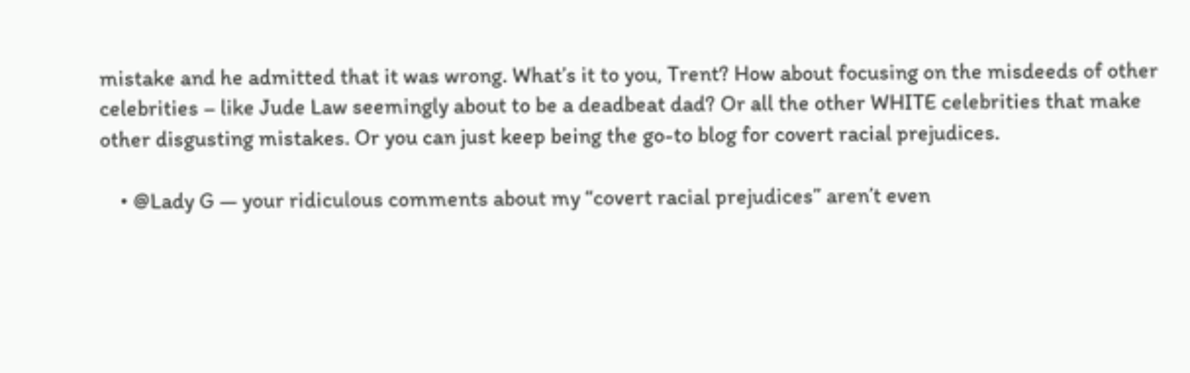mistake and he admitted that it was wrong. What’s it to you, Trent? How about focusing on the misdeeds of other celebrities – like Jude Law seemingly about to be a deadbeat dad? Or all the other WHITE celebrities that make other disgusting mistakes. Or you can just keep being the go-to blog for covert racial prejudices.

    • @Lady G — your ridiculous comments about my “covert racial prejudices” aren’t even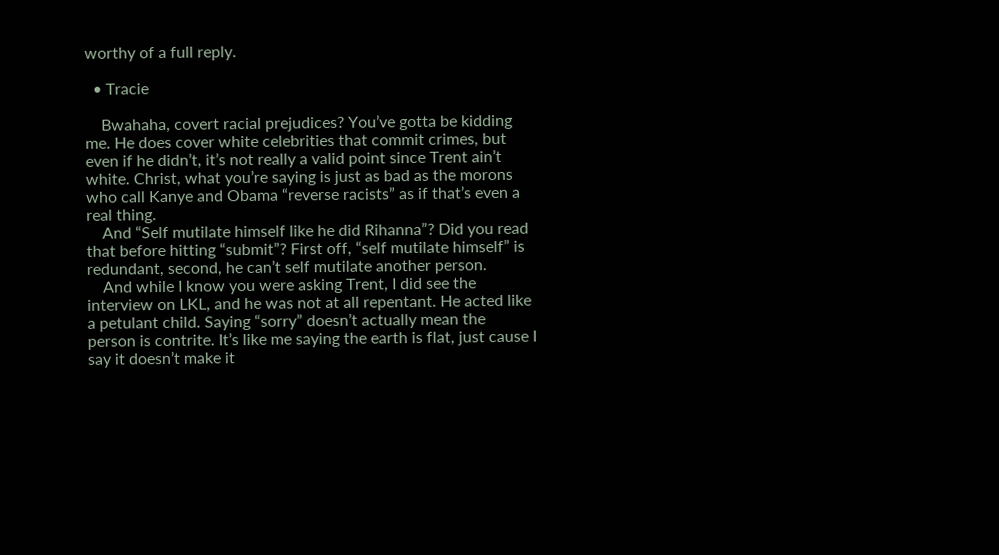worthy of a full reply.

  • Tracie

    Bwahaha, covert racial prejudices? You’ve gotta be kidding me. He does cover white celebrities that commit crimes, but even if he didn’t, it’s not really a valid point since Trent ain’t white. Christ, what you’re saying is just as bad as the morons who call Kanye and Obama “reverse racists” as if that’s even a real thing.
    And “Self mutilate himself like he did Rihanna”? Did you read that before hitting “submit”? First off, “self mutilate himself” is redundant, second, he can’t self mutilate another person.
    And while I know you were asking Trent, I did see the interview on LKL, and he was not at all repentant. He acted like a petulant child. Saying “sorry” doesn’t actually mean the person is contrite. It’s like me saying the earth is flat, just cause I say it doesn’t make it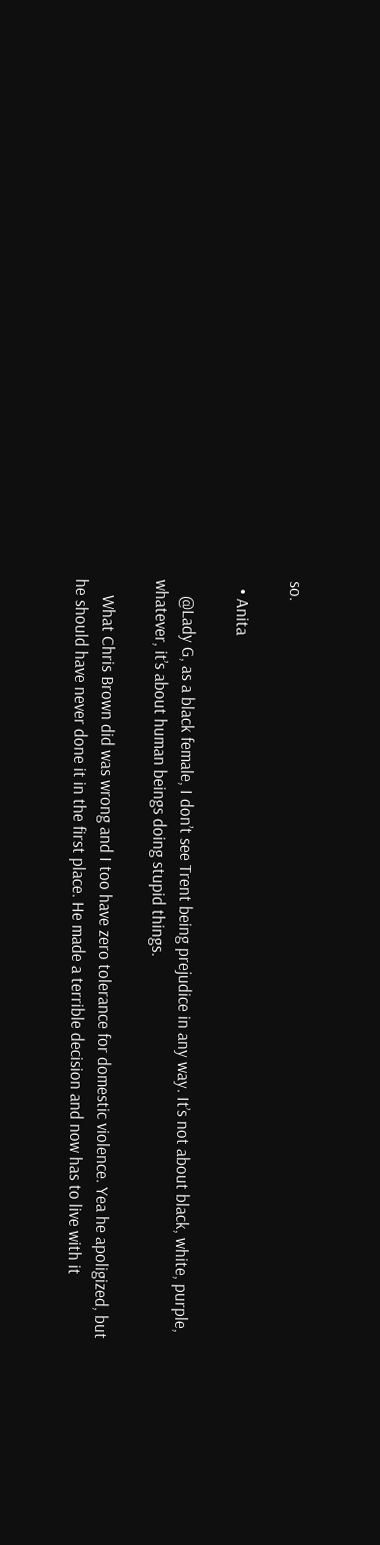so.

  • Anita

    @Lady G, as a black female, I don’t see Trent being prejudice in any way. It’s not about black, white, purple, whatever, it’s about human beings doing stupid things.

    What Chris Brown did was wrong and I too have zero tolerance for domestic violence. Yea he apoligized, but he should have never done it in the first place. He made a terrible decision and now has to live with it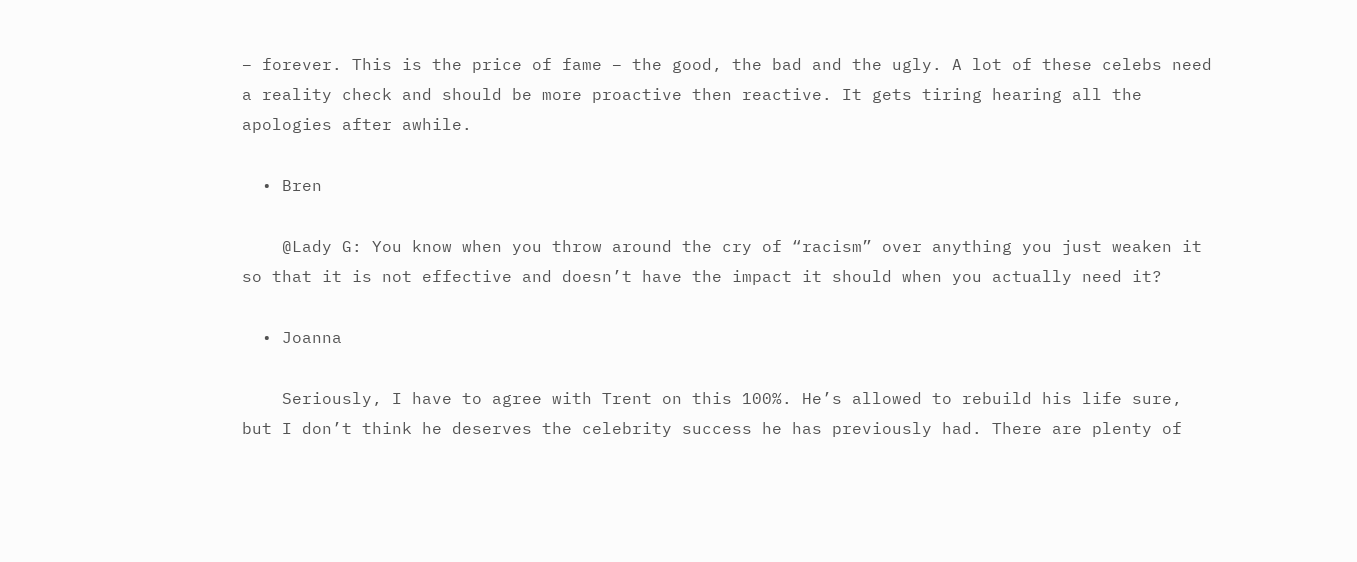– forever. This is the price of fame – the good, the bad and the ugly. A lot of these celebs need a reality check and should be more proactive then reactive. It gets tiring hearing all the apologies after awhile.

  • Bren

    @Lady G: You know when you throw around the cry of “racism” over anything you just weaken it so that it is not effective and doesn’t have the impact it should when you actually need it?

  • Joanna

    Seriously, I have to agree with Trent on this 100%. He’s allowed to rebuild his life sure, but I don’t think he deserves the celebrity success he has previously had. There are plenty of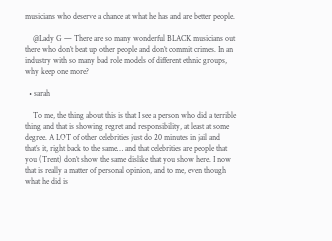musicians who deserve a chance at what he has and are better people.

    @Lady G — There are so many wonderful BLACK musicians out there who don’t beat up other people and don’t commit crimes. In an industry with so many bad role models of different ethnic groups, why keep one more?

  • sarah

    To me, the thing about this is that I see a person who did a terrible thing and that is showing regret and responsibility, at least at some degree. A LOT of other celebrities just do 20 minutes in jail and that’s it, right back to the same… and that celebrities are people that you (Trent) don’t show the same dislike that you show here. I now that is really a matter of personal opinion, and to me, even though what he did is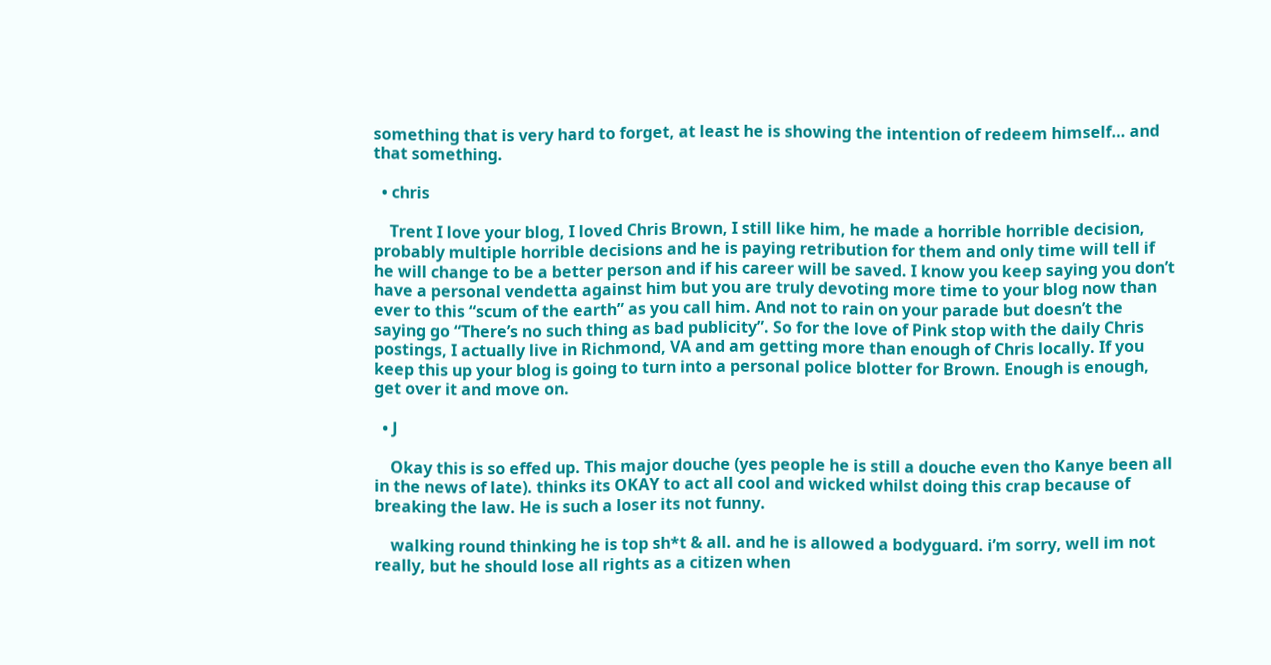something that is very hard to forget, at least he is showing the intention of redeem himself… and that something.

  • chris

    Trent I love your blog, I loved Chris Brown, I still like him, he made a horrible horrible decision, probably multiple horrible decisions and he is paying retribution for them and only time will tell if he will change to be a better person and if his career will be saved. I know you keep saying you don’t have a personal vendetta against him but you are truly devoting more time to your blog now than ever to this “scum of the earth” as you call him. And not to rain on your parade but doesn’t the saying go “There’s no such thing as bad publicity”. So for the love of Pink stop with the daily Chris postings, I actually live in Richmond, VA and am getting more than enough of Chris locally. If you keep this up your blog is going to turn into a personal police blotter for Brown. Enough is enough, get over it and move on.

  • J

    Okay this is so effed up. This major douche (yes people he is still a douche even tho Kanye been all in the news of late). thinks its OKAY to act all cool and wicked whilst doing this crap because of breaking the law. He is such a loser its not funny.

    walking round thinking he is top sh*t & all. and he is allowed a bodyguard. i’m sorry, well im not really, but he should lose all rights as a citizen when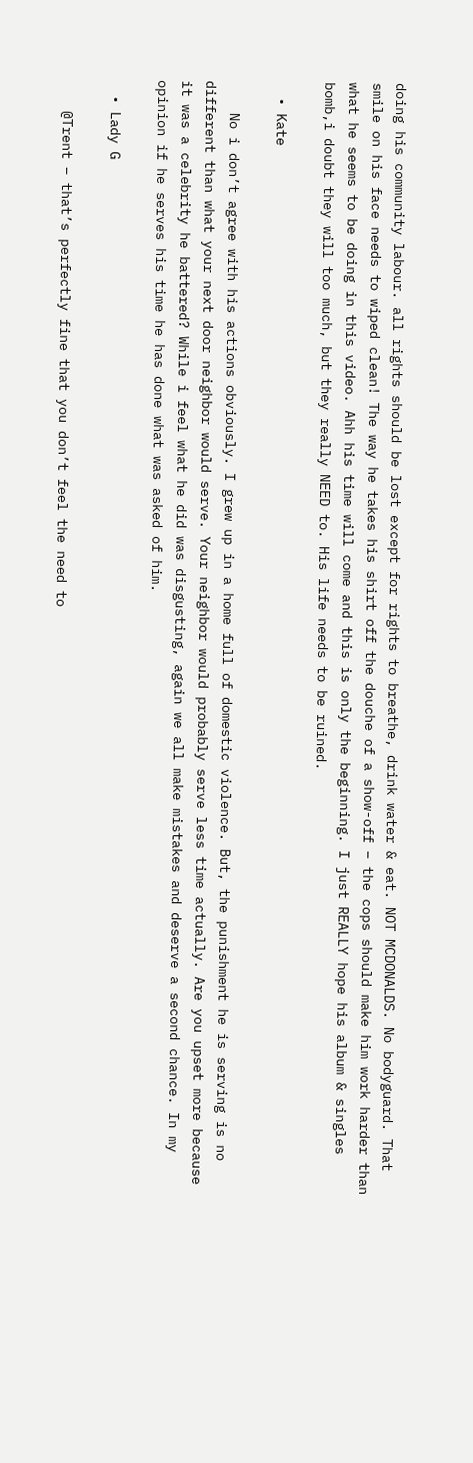doing his community labour. all rights should be lost except for rights to breathe, drink water & eat. NOT MCDONALDS. No bodyguard. That smile on his face needs to wiped clean! The way he takes his shirt off the douche of a show-off – the cops should make him work harder than what he seems to be doing in this video. Ahh his time will come and this is only the beginning. I just REALLY hope his album & singles bomb,i doubt they will too much, but they really NEED to. His life needs to be ruined.

  • Kate

    No i don’t agree with his actions obviously. I grew up in a home full of domestic violence. But, the punishment he is serving is no different than what your next door neighbor would serve. Your neighbor would probably serve less time actually. Are you upset more because it was a celebrity he battered? While i feel what he did was disgusting, again we all make mistakes and deserve a second chance. In my opinion if he serves his time he has done what was asked of him.

  • Lady G

    @Trent – that’s perfectly fine that you don’t feel the need to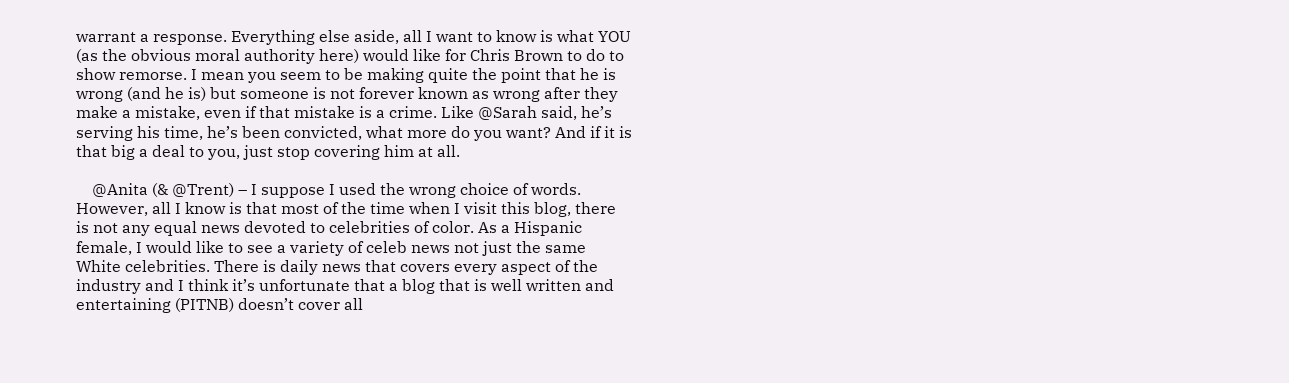warrant a response. Everything else aside, all I want to know is what YOU (as the obvious moral authority here) would like for Chris Brown to do to show remorse. I mean you seem to be making quite the point that he is wrong (and he is) but someone is not forever known as wrong after they make a mistake, even if that mistake is a crime. Like @Sarah said, he’s serving his time, he’s been convicted, what more do you want? And if it is that big a deal to you, just stop covering him at all.

    @Anita (& @Trent) – I suppose I used the wrong choice of words. However, all I know is that most of the time when I visit this blog, there is not any equal news devoted to celebrities of color. As a Hispanic female, I would like to see a variety of celeb news not just the same White celebrities. There is daily news that covers every aspect of the industry and I think it’s unfortunate that a blog that is well written and entertaining (PITNB) doesn’t cover all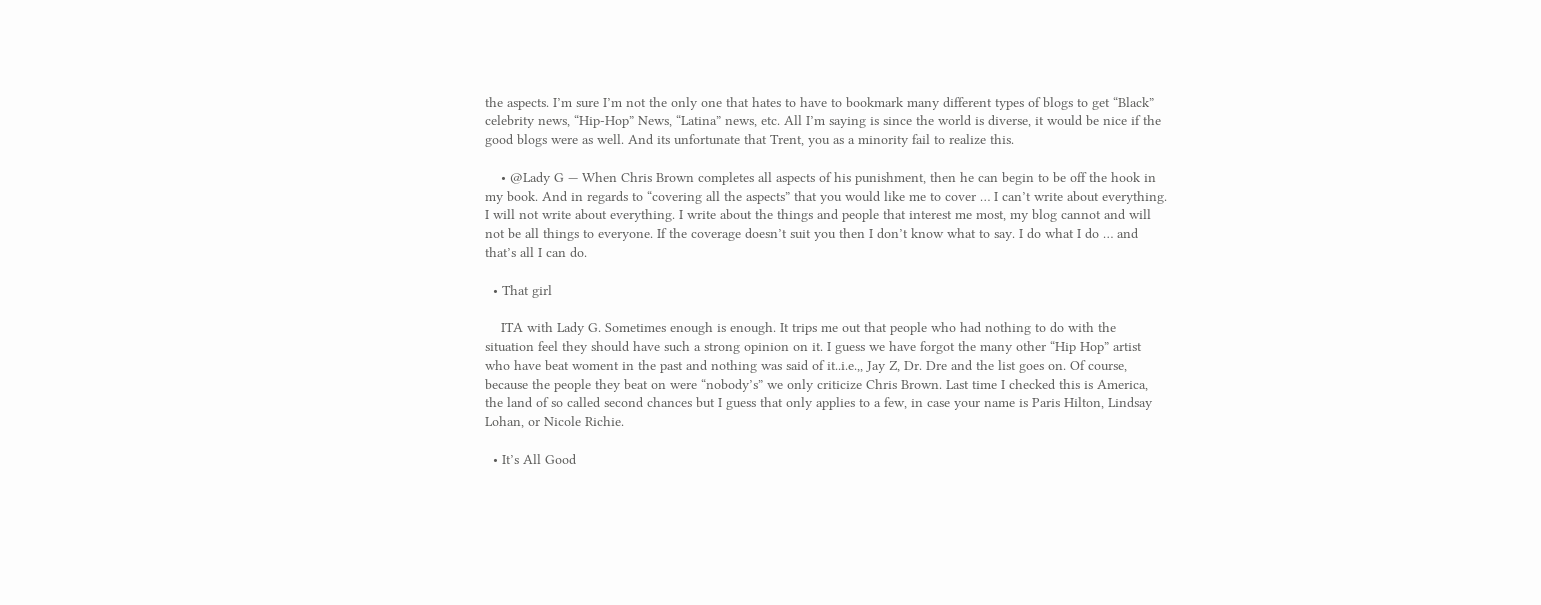the aspects. I’m sure I’m not the only one that hates to have to bookmark many different types of blogs to get “Black” celebrity news, “Hip-Hop” News, “Latina” news, etc. All I’m saying is since the world is diverse, it would be nice if the good blogs were as well. And its unfortunate that Trent, you as a minority fail to realize this.

    • @Lady G — When Chris Brown completes all aspects of his punishment, then he can begin to be off the hook in my book. And in regards to “covering all the aspects” that you would like me to cover … I can’t write about everything. I will not write about everything. I write about the things and people that interest me most, my blog cannot and will not be all things to everyone. If the coverage doesn’t suit you then I don’t know what to say. I do what I do … and that’s all I can do.

  • That girl

    ITA with Lady G. Sometimes enough is enough. It trips me out that people who had nothing to do with the situation feel they should have such a strong opinion on it. I guess we have forgot the many other “Hip Hop” artist who have beat woment in the past and nothing was said of it..i.e.,, Jay Z, Dr. Dre and the list goes on. Of course, because the people they beat on were “nobody’s” we only criticize Chris Brown. Last time I checked this is America, the land of so called second chances but I guess that only applies to a few, in case your name is Paris Hilton, Lindsay Lohan, or Nicole Richie.

  • It’s All Good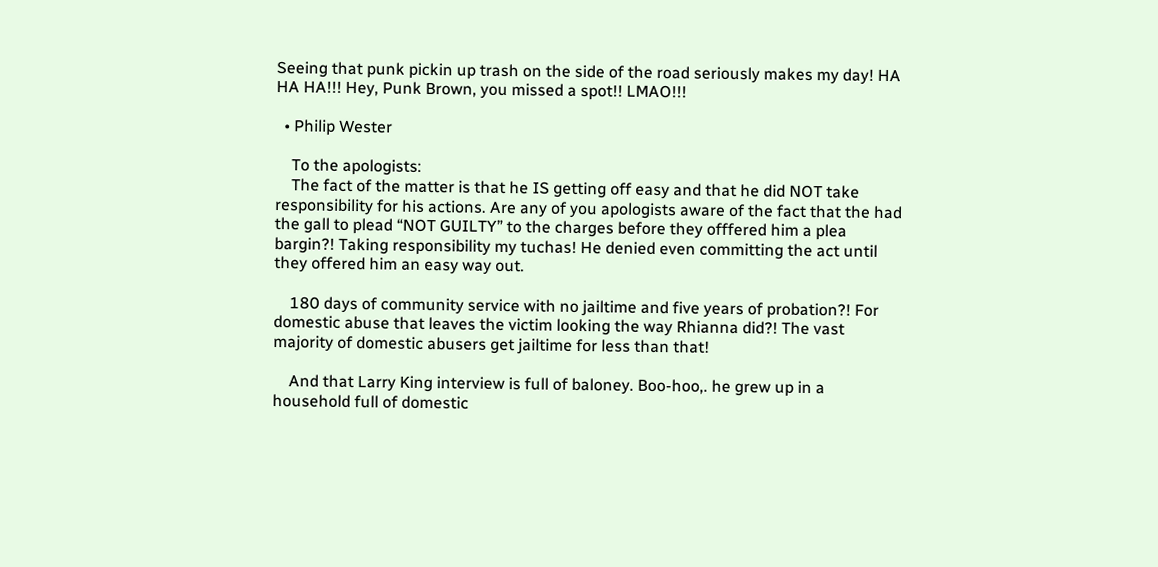Seeing that punk pickin up trash on the side of the road seriously makes my day! HA HA HA!!! Hey, Punk Brown, you missed a spot!! LMAO!!!

  • Philip Wester

    To the apologists:
    The fact of the matter is that he IS getting off easy and that he did NOT take responsibility for his actions. Are any of you apologists aware of the fact that the had the gall to plead “NOT GUILTY” to the charges before they offfered him a plea bargin?! Taking responsibility my tuchas! He denied even committing the act until they offered him an easy way out.

    180 days of community service with no jailtime and five years of probation?! For domestic abuse that leaves the victim looking the way Rhianna did?! The vast majority of domestic abusers get jailtime for less than that!

    And that Larry King interview is full of baloney. Boo-hoo,. he grew up in a household full of domestic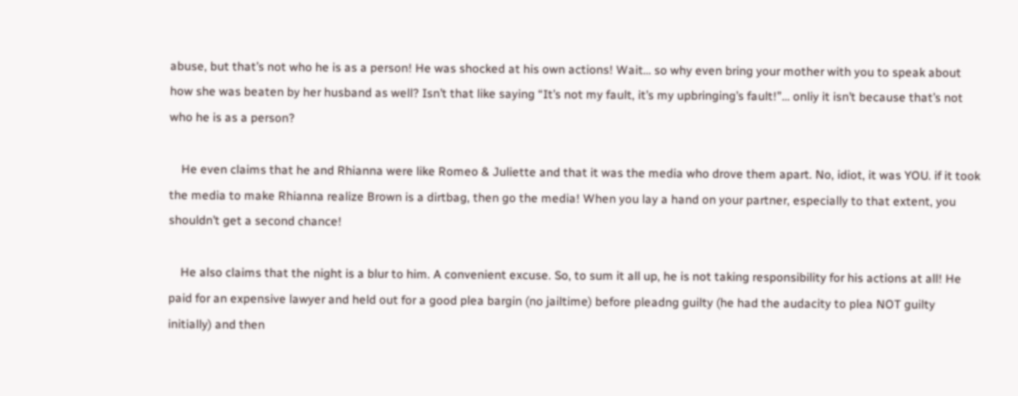abuse, but that’s not who he is as a person! He was shocked at his own actions! Wait… so why even bring your mother with you to speak about how she was beaten by her husband as well? Isn’t that like saying “It’s not my fault, it’s my upbringing’s fault!”… onliy it isn’t because that’s not who he is as a person?

    He even claims that he and Rhianna were like Romeo & Juliette and that it was the media who drove them apart. No, idiot, it was YOU. if it took the media to make Rhianna realize Brown is a dirtbag, then go the media! When you lay a hand on your partner, especially to that extent, you shouldn’t get a second chance!

    He also claims that the night is a blur to him. A convenient excuse. So, to sum it all up, he is not taking responsibility for his actions at all! He paid for an expensive lawyer and held out for a good plea bargin (no jailtime) before pleadng guilty (he had the audacity to plea NOT guilty initially) and then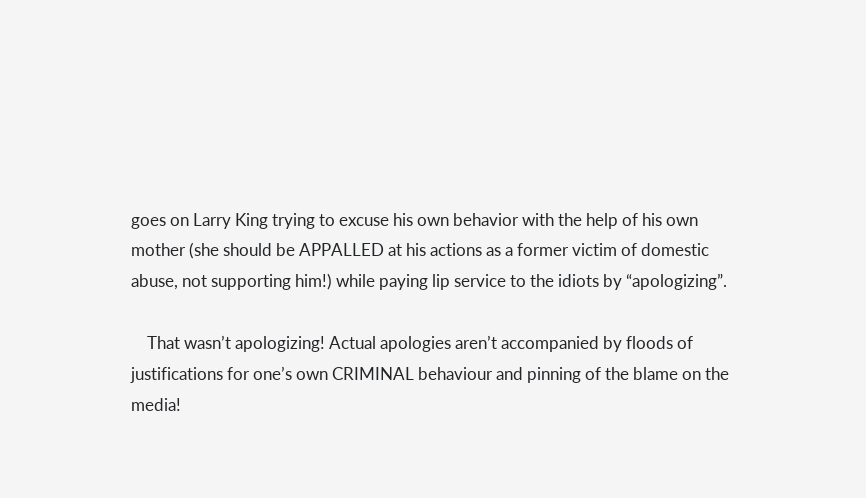goes on Larry King trying to excuse his own behavior with the help of his own mother (she should be APPALLED at his actions as a former victim of domestic abuse, not supporting him!) while paying lip service to the idiots by “apologizing”.

    That wasn’t apologizing! Actual apologies aren’t accompanied by floods of justifications for one’s own CRIMINAL behaviour and pinning of the blame on the media!